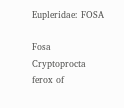Eupleridae: FOSA

Fosa Cryptoprocta ferox of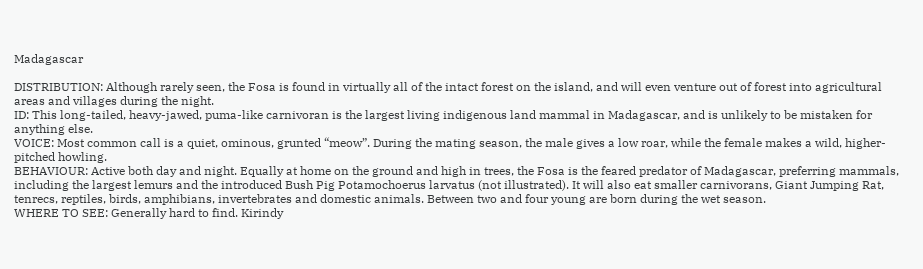Madagascar

DISTRIBUTION: Although rarely seen, the Fosa is found in virtually all of the intact forest on the island, and will even venture out of forest into agricultural areas and villages during the night.
ID: This long-tailed, heavy-jawed, puma-like carnivoran is the largest living indigenous land mammal in Madagascar, and is unlikely to be mistaken for anything else.
VOICE: Most common call is a quiet, ominous, grunted “meow”. During the mating season, the male gives a low roar, while the female makes a wild, higher-pitched howling.
BEHAVIOUR: Active both day and night. Equally at home on the ground and high in trees, the Fosa is the feared predator of Madagascar, preferring mammals, including the largest lemurs and the introduced Bush Pig Potamochoerus larvatus (not illustrated). It will also eat smaller carnivorans, Giant Jumping Rat, tenrecs, reptiles, birds, amphibians, invertebrates and domestic animals. Between two and four young are born during the wet season.
WHERE TO SEE: Generally hard to find. Kirindy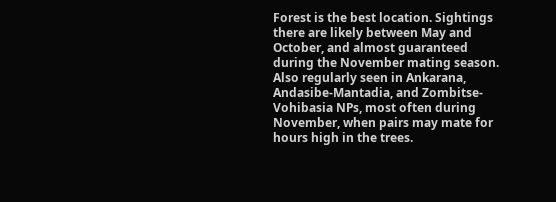Forest is the best location. Sightings there are likely between May and October, and almost guaranteed during the November mating season. Also regularly seen in Ankarana, Andasibe-Mantadia, and Zombitse-Vohibasia NPs, most often during November, when pairs may mate for hours high in the trees.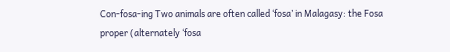Con-fosa-ing Two animals are often called ‘fosa’ in Malagasy: the Fosa proper (alternately ‘fosa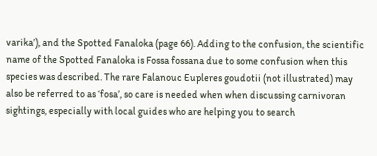varika’), and the Spotted Fanaloka (page 66). Adding to the confusion, the scientific name of the Spotted Fanaloka is Fossa fossana due to some confusion when this species was described. The rare Falanouc Eupleres goudotii (not illustrated) may also be referred to as ‘fosa’, so care is needed when when discussing carnivoran sightings, especially with local guides who are helping you to search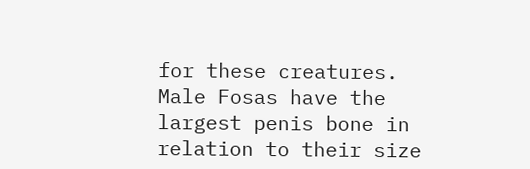for these creatures. Male Fosas have the largest penis bone in relation to their size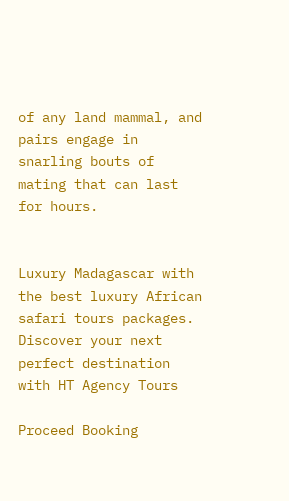of any land mammal, and pairs engage in snarling bouts of mating that can last for hours.


Luxury Madagascar with the best luxury African safari tours packages. Discover your next perfect destination with HT Agency Tours

Proceed Booking